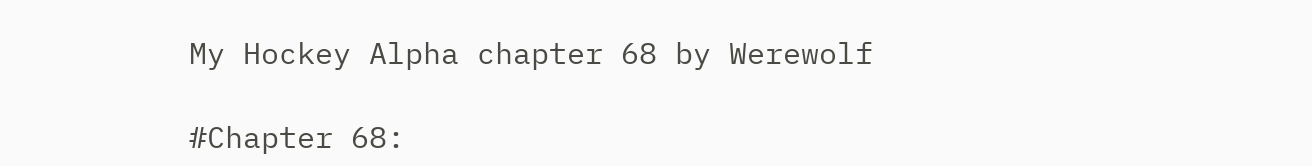My Hockey Alpha chapter 68 by Werewolf

#Chapter 68: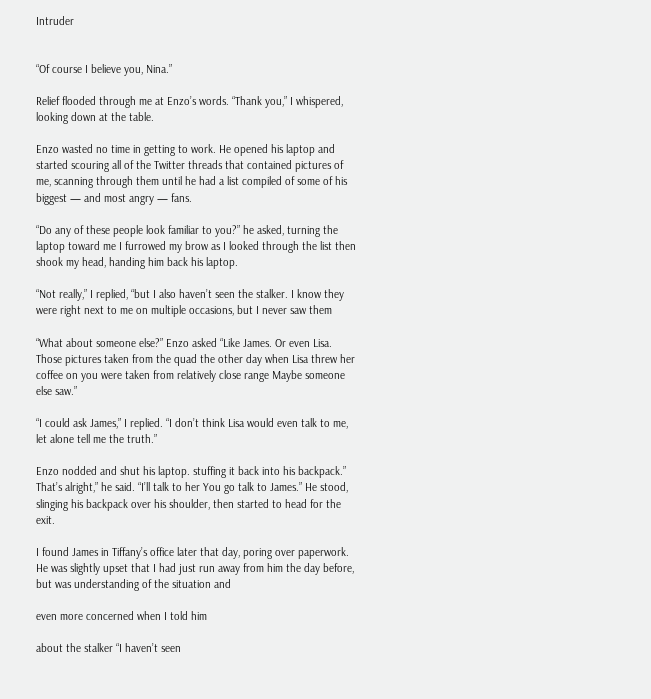Intruder


“Of course I believe you, Nina.”

Relief flooded through me at Enzo’s words. “Thank you,” I whispered, looking down at the table.

Enzo wasted no time in getting to work. He opened his laptop and started scouring all of the Twitter threads that contained pictures of me, scanning through them until he had a list compiled of some of his biggest — and most angry — fans.

“Do any of these people look familiar to you?” he asked, turning the laptop toward me I furrowed my brow as I looked through the list then shook my head, handing him back his laptop.

“Not really,” I replied, “but I also haven’t seen the stalker. I know they were right next to me on multiple occasions, but I never saw them

“What about someone else?” Enzo asked “Like James. Or even Lisa. Those pictures taken from the quad the other day when Lisa threw her coffee on you were taken from relatively close range Maybe someone else saw.”

“I could ask James,” I replied. “I don’t think Lisa would even talk to me, let alone tell me the truth.”

Enzo nodded and shut his laptop. stuffing it back into his backpack.” That’s alright,” he said. “I’ll talk to her You go talk to James.” He stood, slinging his backpack over his shoulder, then started to head for the exit.

I found James in Tiffany’s office later that day, poring over paperwork. He was slightly upset that I had just run away from him the day before, but was understanding of the situation and

even more concerned when I told him

about the stalker “I haven’t seen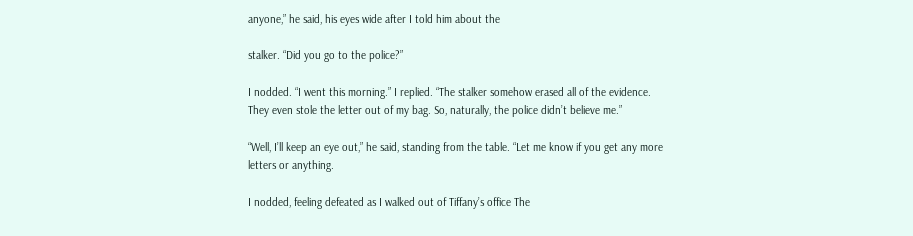anyone,” he said, his eyes wide after I told him about the

stalker. “Did you go to the police?”

I nodded. “I went this morning.” I replied. “The stalker somehow erased all of the evidence. They even stole the letter out of my bag. So, naturally, the police didn’t believe me.”

“Well, I’ll keep an eye out,” he said, standing from the table. “Let me know if you get any more letters or anything.

I nodded, feeling defeated as I walked out of Tiffany’s office The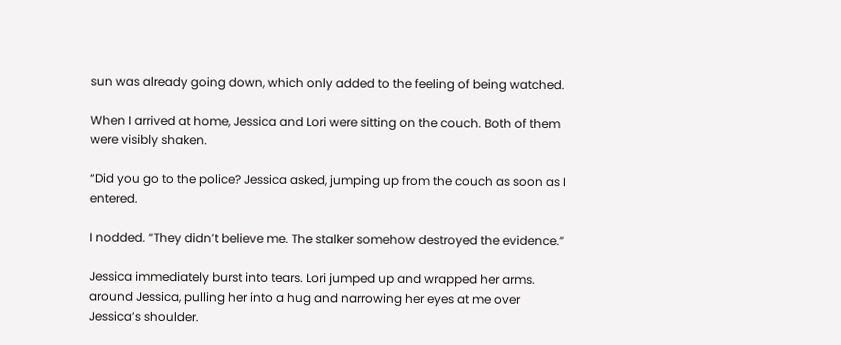sun was already going down, which only added to the feeling of being watched.

When I arrived at home, Jessica and Lori were sitting on the couch. Both of them were visibly shaken.

“Did you go to the police? Jessica asked, jumping up from the couch as soon as I entered.

I nodded. “They didn’t believe me. The stalker somehow destroyed the evidence.”

Jessica immediately burst into tears. Lori jumped up and wrapped her arms. around Jessica, pulling her into a hug and narrowing her eyes at me over Jessica’s shoulder.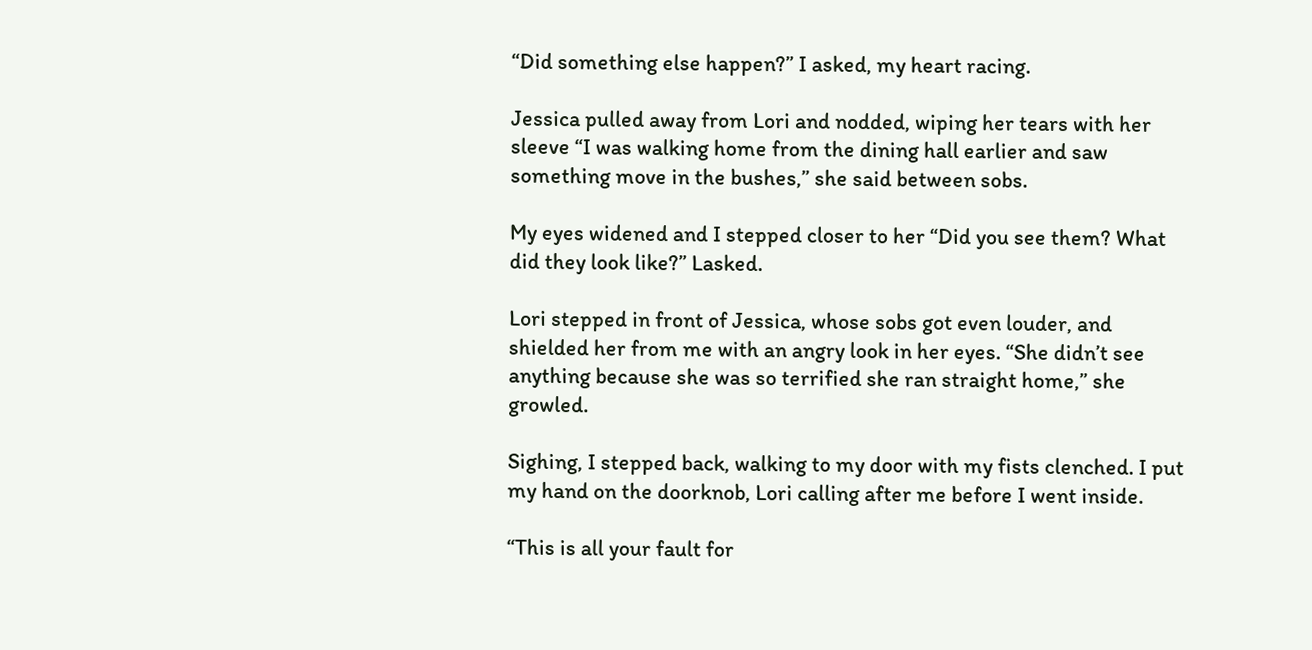“Did something else happen?” I asked, my heart racing.

Jessica pulled away from Lori and nodded, wiping her tears with her sleeve “I was walking home from the dining hall earlier and saw something move in the bushes,” she said between sobs.

My eyes widened and I stepped closer to her “Did you see them? What did they look like?” Lasked.

Lori stepped in front of Jessica, whose sobs got even louder, and shielded her from me with an angry look in her eyes. “She didn’t see anything because she was so terrified she ran straight home,” she growled.

Sighing, I stepped back, walking to my door with my fists clenched. I put my hand on the doorknob, Lori calling after me before I went inside.

“This is all your fault for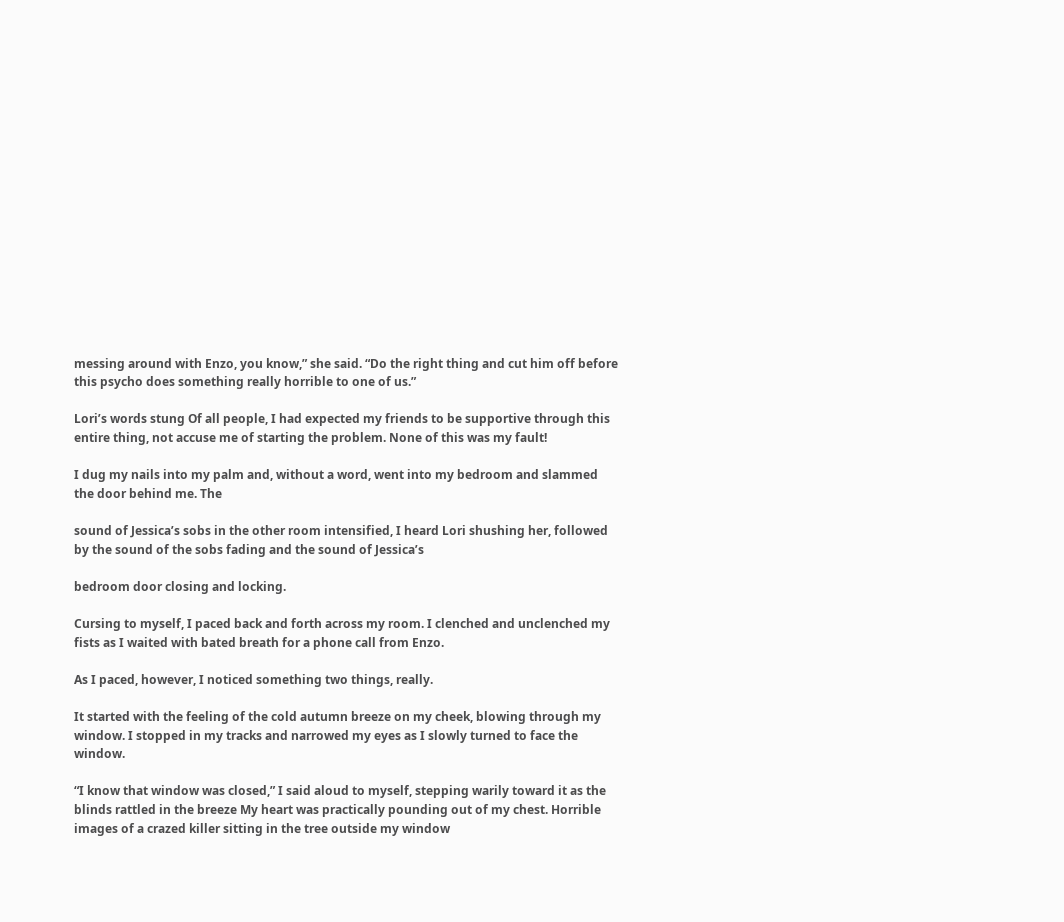messing around with Enzo, you know,” she said. “Do the right thing and cut him off before this psycho does something really horrible to one of us.”

Lori’s words stung Of all people, I had expected my friends to be supportive through this entire thing, not accuse me of starting the problem. None of this was my fault!

I dug my nails into my palm and, without a word, went into my bedroom and slammed the door behind me. The

sound of Jessica’s sobs in the other room intensified, I heard Lori shushing her, followed by the sound of the sobs fading and the sound of Jessica’s

bedroom door closing and locking.

Cursing to myself, I paced back and forth across my room. I clenched and unclenched my fists as I waited with bated breath for a phone call from Enzo.

As I paced, however, I noticed something two things, really.

It started with the feeling of the cold autumn breeze on my cheek, blowing through my window. I stopped in my tracks and narrowed my eyes as I slowly turned to face the window.

“I know that window was closed,” I said aloud to myself, stepping warily toward it as the blinds rattled in the breeze My heart was practically pounding out of my chest. Horrible images of a crazed killer sitting in the tree outside my window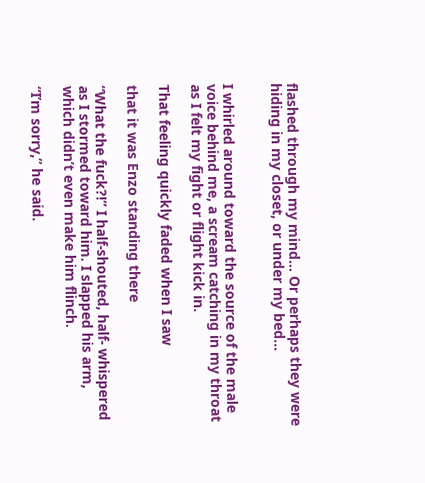flashed through my mind… Or perhaps they were hiding in my closet, or under my bed…


I whirled around toward the source of the male voice behind me, a scream catching in my throat as I felt my fight or flight kick in.

That feeling quickly faded when I saw

that it was Enzo standing there

“What the fuck?!” I half-shouted, half- whispered as I stormed toward him. I slapped his arm, which didn’t even make him flinch.

“I’m sorry,” he said.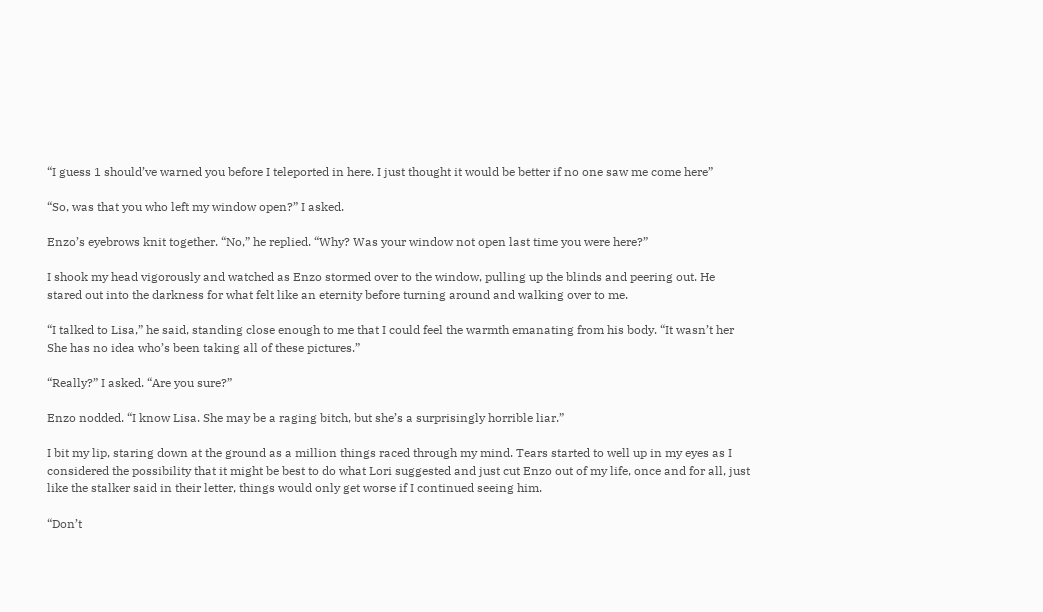“I guess 1 should’ve warned you before I teleported in here. I just thought it would be better if no one saw me come here”

“So, was that you who left my window open?” I asked.

Enzo’s eyebrows knit together. “No,” he replied. “Why? Was your window not open last time you were here?”

I shook my head vigorously and watched as Enzo stormed over to the window, pulling up the blinds and peering out. He stared out into the darkness for what felt like an eternity before turning around and walking over to me.

“I talked to Lisa,” he said, standing close enough to me that I could feel the warmth emanating from his body. “It wasn’t her She has no idea who’s been taking all of these pictures.”

“Really?” I asked. “Are you sure?”

Enzo nodded. “I know Lisa. She may be a raging bitch, but she’s a surprisingly horrible liar.”

I bit my lip, staring down at the ground as a million things raced through my mind. Tears started to well up in my eyes as I considered the possibility that it might be best to do what Lori suggested and just cut Enzo out of my life, once and for all, just like the stalker said in their letter, things would only get worse if I continued seeing him.

“Don’t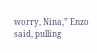worry, Nina,” Enzo said, pulling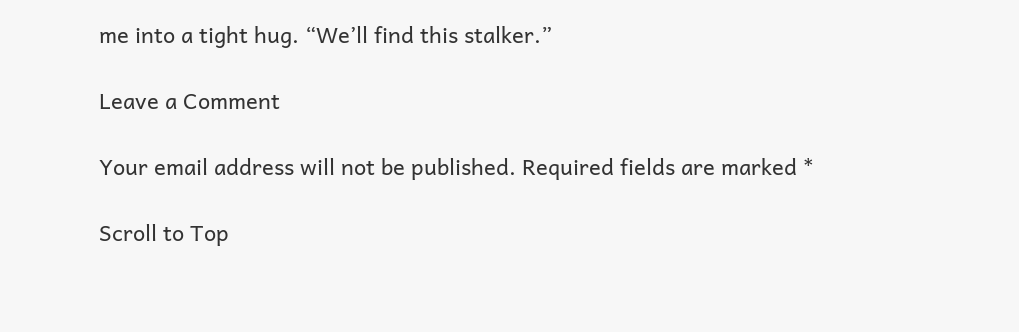me into a tight hug. “We’ll find this stalker.”

Leave a Comment

Your email address will not be published. Required fields are marked *

Scroll to Top